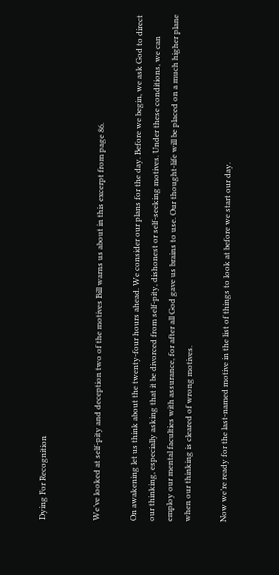Dying For Recognition


We’ve looked at self-pity and deception two of the motives Bill warns us about in this excerpt from page 86.

On awakening let us think about the twenty-four hours ahead. We consider our plans for the day. Before we begin, we ask God to direct our thinking, especially asking that it be divorced from self-pity, dishonest or self-seeking motives. Under these conditions, we can employ our mental faculties with assurance, for after all God gave us brains to use. Our thought-life will be placed on a much higher plane when our thinking is cleared of wrong motives.

Now we’re ready for the last-named motive in the list of things to look at before we start our day.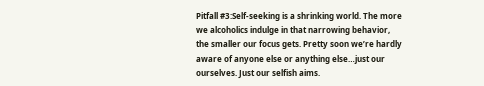Pitfall #3:Self-seeking is a shrinking world. The more we alcoholics indulge in that narrowing behavior, the smaller our focus gets. Pretty soon we’re hardly aware of anyone else or anything else…just our ourselves. Just our selfish aims.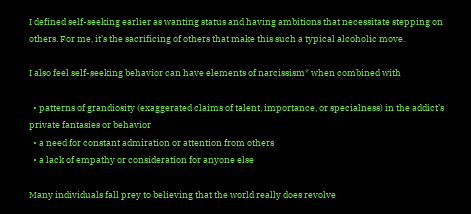I defined self-seeking earlier as wanting status and having ambitions that necessitate stepping on others. For me, it’s the sacrificing of others that make this such a typical alcoholic move.

I also feel self-seeking behavior can have elements of narcissism* when combined with

  • patterns of grandiosity (exaggerated claims of talent, importance, or specialness) in the addict’s private fantasies or behavior
  • a need for constant admiration or attention from others
  • a lack of empathy or consideration for anyone else

Many individuals fall prey to believing that the world really does revolve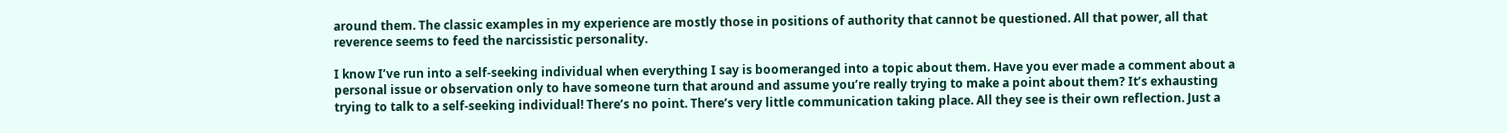around them. The classic examples in my experience are mostly those in positions of authority that cannot be questioned. All that power, all that reverence seems to feed the narcissistic personality.

I know I’ve run into a self-seeking individual when everything I say is boomeranged into a topic about them. Have you ever made a comment about a personal issue or observation only to have someone turn that around and assume you’re really trying to make a point about them? It’s exhausting trying to talk to a self-seeking individual! There’s no point. There’s very little communication taking place. All they see is their own reflection. Just a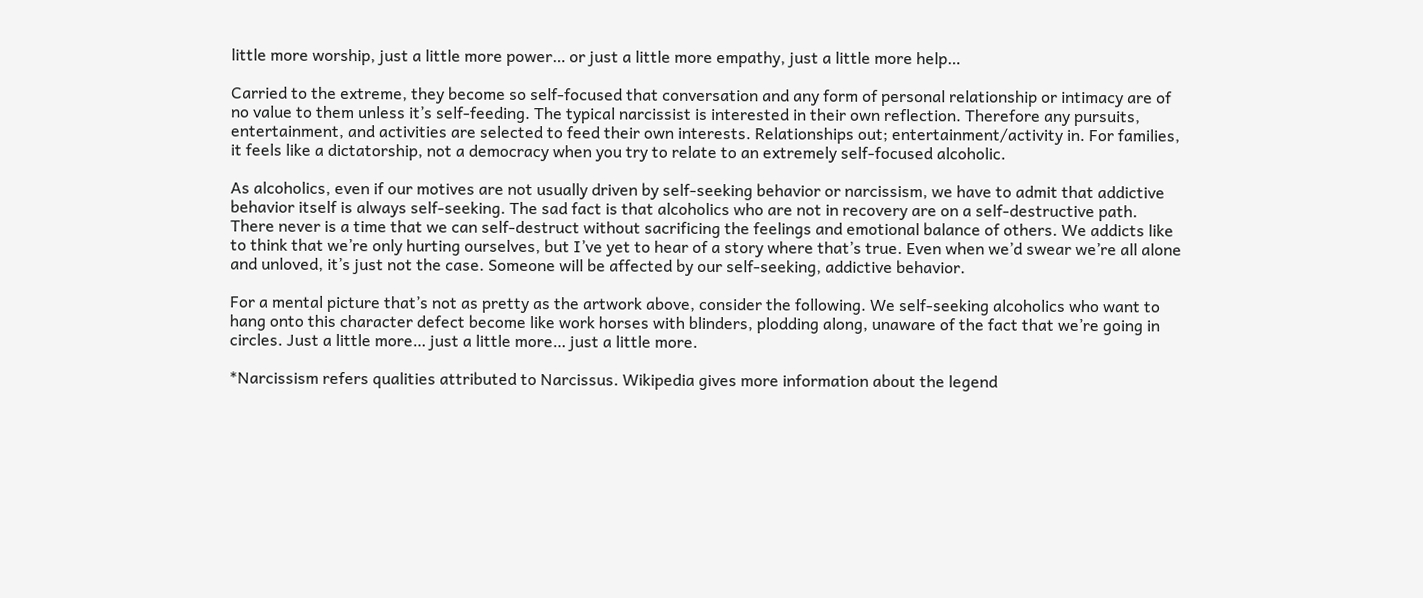little more worship, just a little more power… or just a little more empathy, just a little more help…

Carried to the extreme, they become so self-focused that conversation and any form of personal relationship or intimacy are of no value to them unless it’s self-feeding. The typical narcissist is interested in their own reflection. Therefore any pursuits, entertainment, and activities are selected to feed their own interests. Relationships out; entertainment/activity in. For families, it feels like a dictatorship, not a democracy when you try to relate to an extremely self-focused alcoholic.

As alcoholics, even if our motives are not usually driven by self-seeking behavior or narcissism, we have to admit that addictive behavior itself is always self-seeking. The sad fact is that alcoholics who are not in recovery are on a self-destructive path. There never is a time that we can self-destruct without sacrificing the feelings and emotional balance of others. We addicts like to think that we’re only hurting ourselves, but I’ve yet to hear of a story where that’s true. Even when we’d swear we’re all alone and unloved, it’s just not the case. Someone will be affected by our self-seeking, addictive behavior.

For a mental picture that’s not as pretty as the artwork above, consider the following. We self-seeking alcoholics who want to hang onto this character defect become like work horses with blinders, plodding along, unaware of the fact that we’re going in circles. Just a little more… just a little more… just a little more.

*Narcissism refers qualities attributed to Narcissus. Wikipedia gives more information about the legend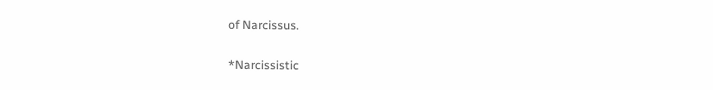of Narcissus.

*Narcissistic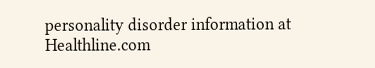personality disorder information at Healthline.com